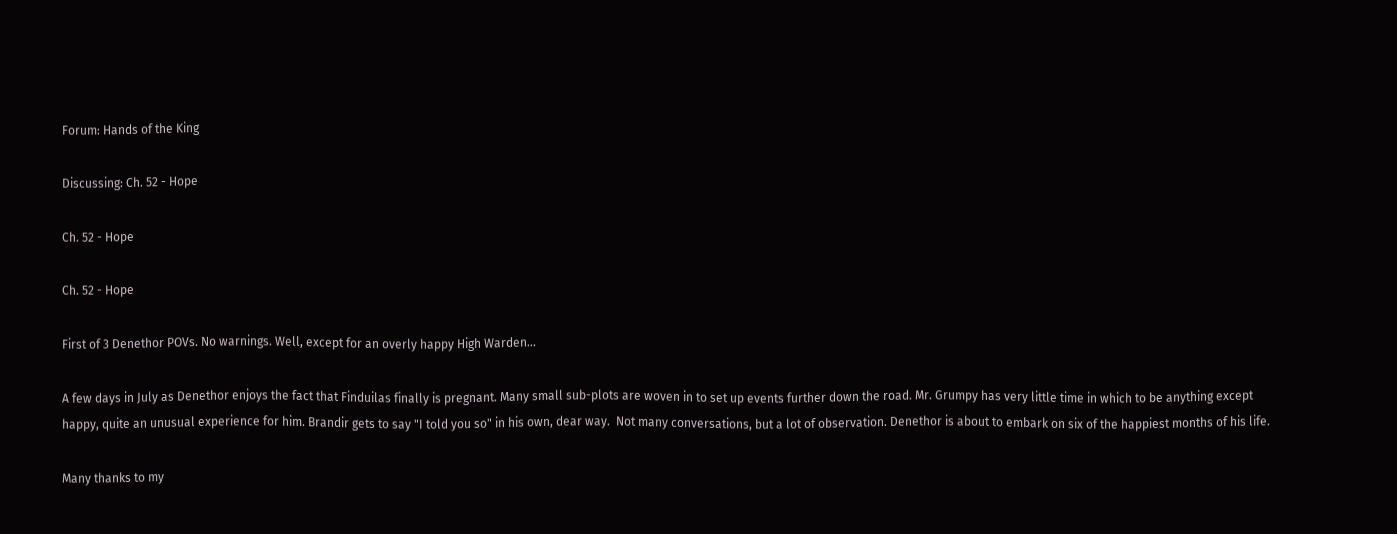Forum: Hands of the King

Discussing: Ch. 52 - Hope

Ch. 52 - Hope

Ch. 52 - Hope

First of 3 Denethor POVs. No warnings. Well, except for an overly happy High Warden...

A few days in July as Denethor enjoys the fact that Finduilas finally is pregnant. Many small sub-plots are woven in to set up events further down the road. Mr. Grumpy has very little time in which to be anything except happy, quite an unusual experience for him. Brandir gets to say "I told you so" in his own, dear way.  Not many conversations, but a lot of observation. Denethor is about to embark on six of the happiest months of his life.

Many thanks to my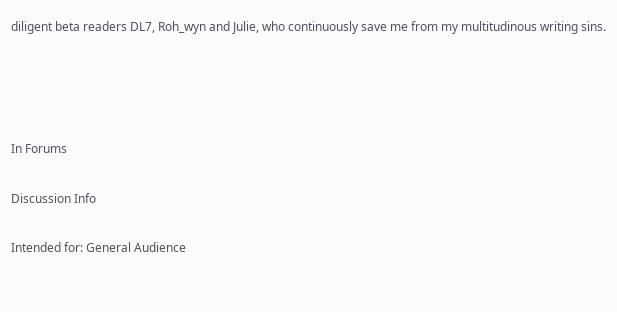diligent beta readers DL7, Roh_wyn and Julie, who continuously save me from my multitudinous writing sins.




In Forums

Discussion Info

Intended for: General Audience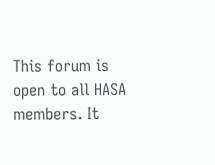This forum is open to all HASA members. It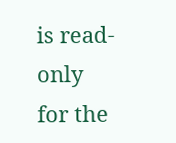is read-only for the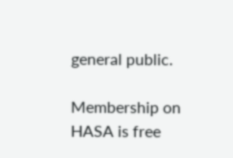general public.

Membership on HASA is free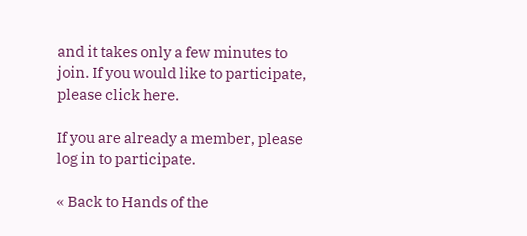and it takes only a few minutes to join. If you would like to participate, please click here.

If you are already a member, please log in to participate.

« Back to Hands of the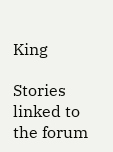King

Stories linked to the forum